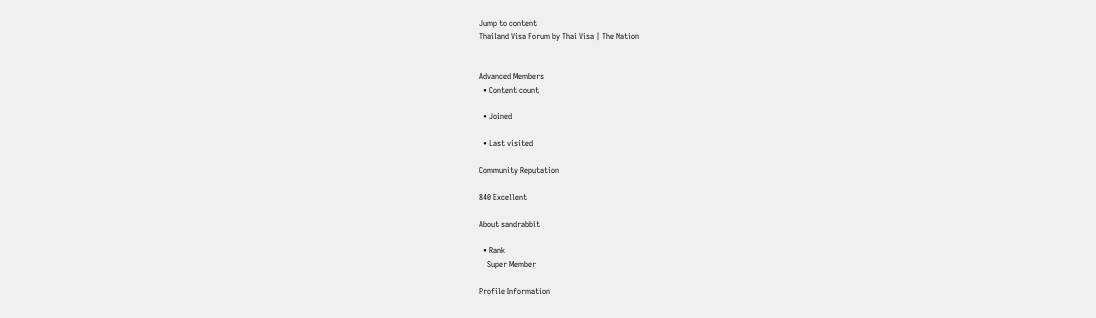Jump to content
Thailand Visa Forum by Thai Visa | The Nation


Advanced Members
  • Content count

  • Joined

  • Last visited

Community Reputation

840 Excellent

About sandrabbit

  • Rank
    Super Member

Profile Information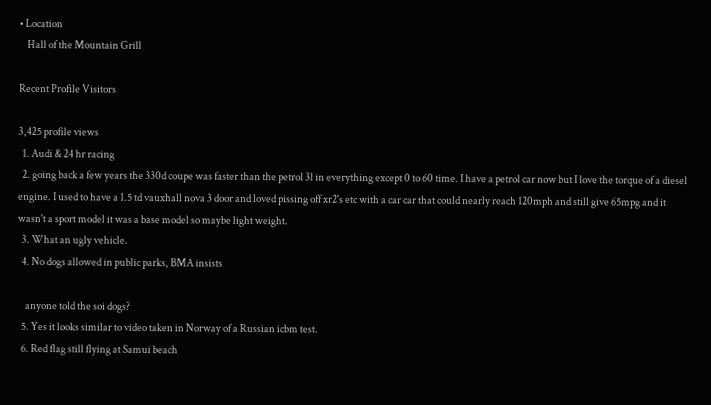• Location
    Hall of the Mountain Grill

Recent Profile Visitors

3,425 profile views
  1. Audi & 24 hr racing
  2. going back a few years the 330d coupe was faster than the petrol 3l in everything except 0 to 60 time. I have a petrol car now but I love the torque of a diesel engine. I used to have a 1.5 td vauxhall nova 3 door and loved pissing off xr2's etc with a car car that could nearly reach 120mph and still give 65mpg and it wasn't a sport model it was a base model so maybe light weight.
  3. What an ugly vehicle.
  4. No dogs allowed in public parks, BMA insists

    anyone told the soi dogs?
  5. Yes it looks similar to video taken in Norway of a Russian icbm test.
  6. Red flag still flying at Samui beach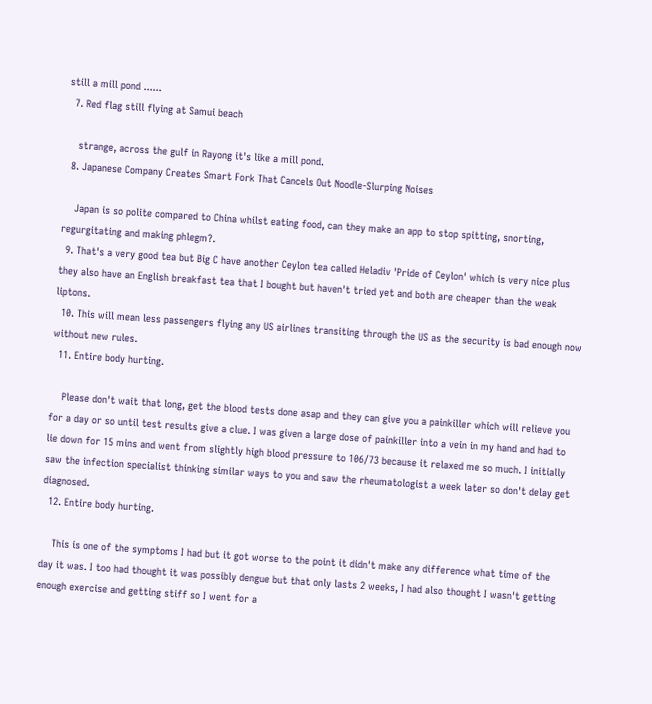still a mill pond ......
  7. Red flag still flying at Samui beach

    strange, across the gulf in Rayong it's like a mill pond.
  8. Japanese Company Creates Smart Fork That Cancels Out Noodle-Slurping Noises

    Japan is so polite compared to China whilst eating food, can they make an app to stop spitting, snorting, regurgitating and making phlegm?.
  9. That's a very good tea but Big C have another Ceylon tea called Heladiv 'Pride of Ceylon' which is very nice plus they also have an English breakfast tea that I bought but haven't tried yet and both are cheaper than the weak liptons.
  10. This will mean less passengers flying any US airlines transiting through the US as the security is bad enough now without new rules.
  11. Entire body hurting.

    Please don't wait that long, get the blood tests done asap and they can give you a painkiller which will relieve you for a day or so until test results give a clue. I was given a large dose of painkiller into a vein in my hand and had to lie down for 15 mins and went from slightly high blood pressure to 106/73 because it relaxed me so much. I initially saw the infection specialist thinking similar ways to you and saw the rheumatologist a week later so don't delay get diagnosed.
  12. Entire body hurting.

    This is one of the symptoms I had but it got worse to the point it didn't make any difference what time of the day it was. I too had thought it was possibly dengue but that only lasts 2 weeks, I had also thought I wasn't getting enough exercise and getting stiff so I went for a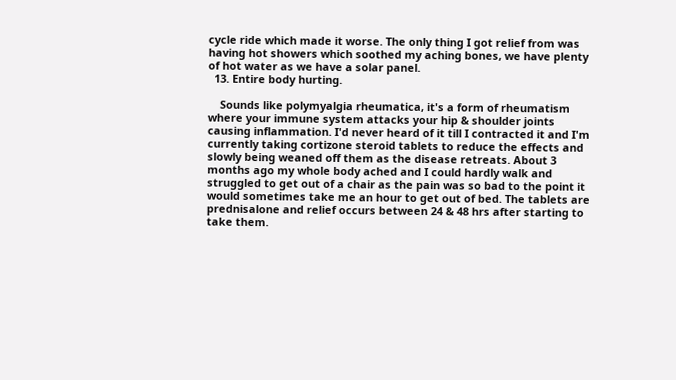cycle ride which made it worse. The only thing I got relief from was having hot showers which soothed my aching bones, we have plenty of hot water as we have a solar panel.
  13. Entire body hurting.

    Sounds like polymyalgia rheumatica, it's a form of rheumatism where your immune system attacks your hip & shoulder joints causing inflammation. I'd never heard of it till I contracted it and I'm currently taking cortizone steroid tablets to reduce the effects and slowly being weaned off them as the disease retreats. About 3 months ago my whole body ached and I could hardly walk and struggled to get out of a chair as the pain was so bad to the point it would sometimes take me an hour to get out of bed. The tablets are prednisalone and relief occurs between 24 & 48 hrs after starting to take them.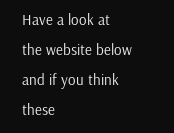Have a look at the website below and if you think these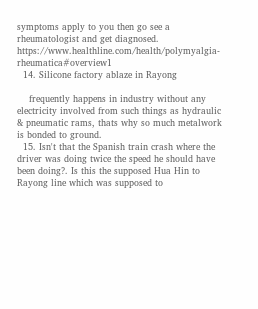symptoms apply to you then go see a rheumatologist and get diagnosed. https://www.healthline.com/health/polymyalgia-rheumatica#overview1
  14. Silicone factory ablaze in Rayong

    frequently happens in industry without any electricity involved from such things as hydraulic & pneumatic rams, thats why so much metalwork is bonded to ground.
  15. Isn't that the Spanish train crash where the driver was doing twice the speed he should have been doing?. Is this the supposed Hua Hin to Rayong line which was supposed to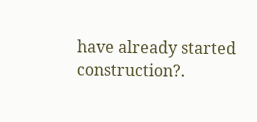have already started construction?.